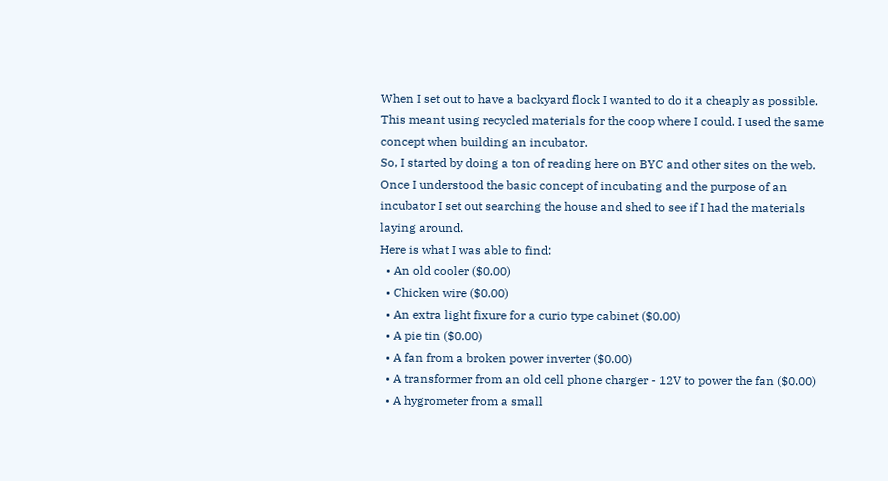When I set out to have a backyard flock I wanted to do it a cheaply as possible. This meant using recycled materials for the coop where I could. I used the same concept when building an incubator.
So, I started by doing a ton of reading here on BYC and other sites on the web. Once I understood the basic concept of incubating and the purpose of an incubator I set out searching the house and shed to see if I had the materials laying around.
Here is what I was able to find:
  • An old cooler ($0.00)
  • Chicken wire ($0.00)
  • An extra light fixure for a curio type cabinet ($0.00)
  • A pie tin ($0.00)
  • A fan from a broken power inverter ($0.00)
  • A transformer from an old cell phone charger - 12V to power the fan ($0.00)
  • A hygrometer from a small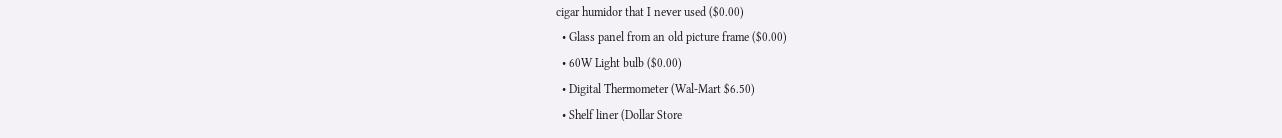cigar humidor that I never used ($0.00)
  • Glass panel from an old picture frame ($0.00)
  • 60W Light bulb ($0.00)
  • Digital Thermometer (Wal-Mart $6.50)
  • Shelf liner (Dollar Store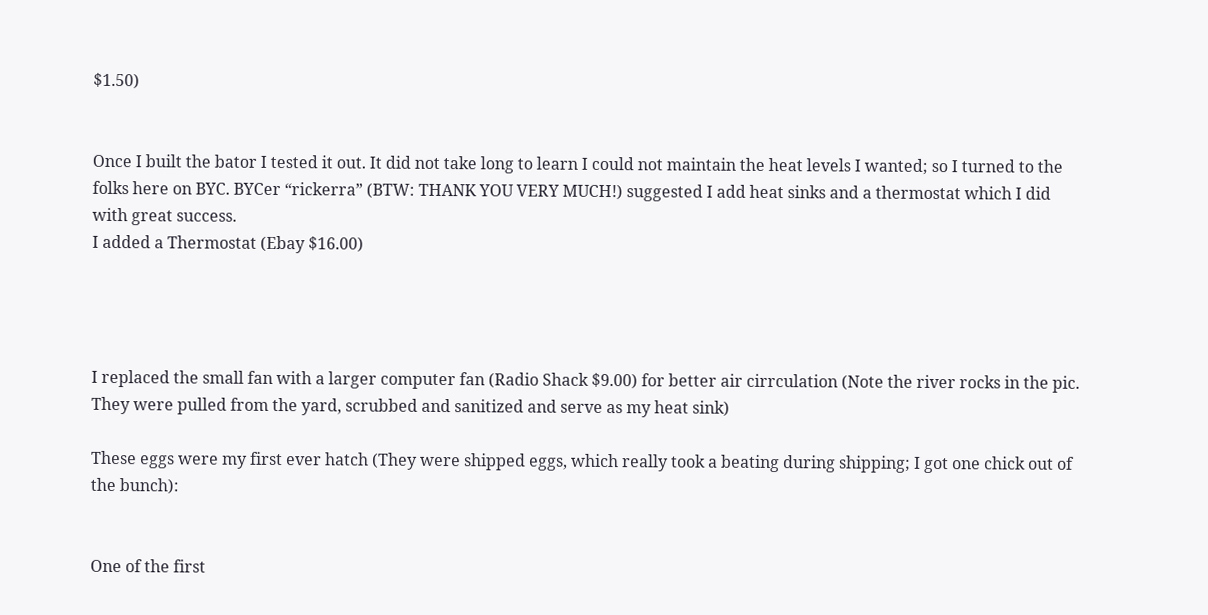$1.50)


Once I built the bator I tested it out. It did not take long to learn I could not maintain the heat levels I wanted; so I turned to the folks here on BYC. BYCer “rickerra” (BTW: THANK YOU VERY MUCH!) suggested I add heat sinks and a thermostat which I did with great success.
I added a Thermostat (Ebay $16.00)




I replaced the small fan with a larger computer fan (Radio Shack $9.00) for better air cirrculation (Note the river rocks in the pic. They were pulled from the yard, scrubbed and sanitized and serve as my heat sink)

These eggs were my first ever hatch (They were shipped eggs, which really took a beating during shipping; I got one chick out of the bunch):


One of the first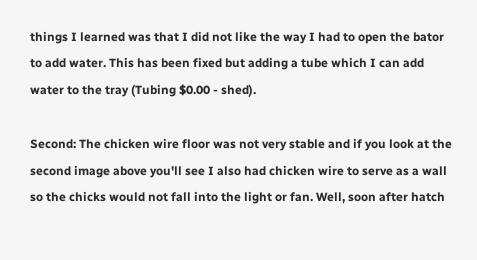things I learned was that I did not like the way I had to open the bator to add water. This has been fixed but adding a tube which I can add water to the tray (Tubing $0.00 - shed).

Second: The chicken wire floor was not very stable and if you look at the second image above you'll see I also had chicken wire to serve as a wall so the chicks would not fall into the light or fan. Well, soon after hatch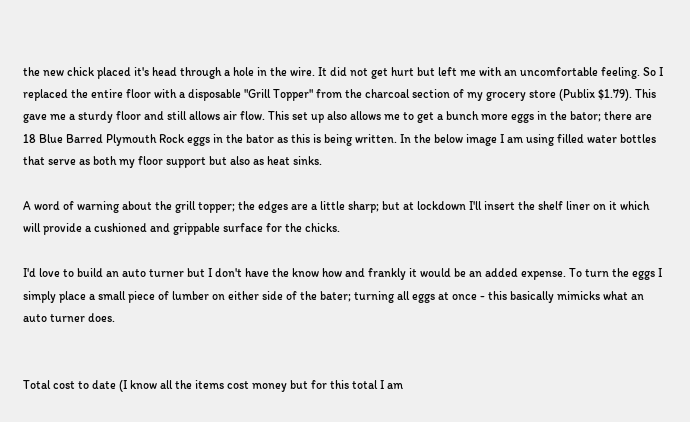the new chick placed it's head through a hole in the wire. It did not get hurt but left me with an uncomfortable feeling. So I replaced the entire floor with a disposable "Grill Topper" from the charcoal section of my grocery store (Publix $1.79). This gave me a sturdy floor and still allows air flow. This set up also allows me to get a bunch more eggs in the bator; there are 18 Blue Barred Plymouth Rock eggs in the bator as this is being written. In the below image I am using filled water bottles that serve as both my floor support but also as heat sinks.

A word of warning about the grill topper; the edges are a little sharp; but at lockdown I'll insert the shelf liner on it which will provide a cushioned and grippable surface for the chicks.

I'd love to build an auto turner but I don't have the know how and frankly it would be an added expense. To turn the eggs I simply place a small piece of lumber on either side of the bater; turning all eggs at once - this basically mimicks what an auto turner does.


Total cost to date (I know all the items cost money but for this total I am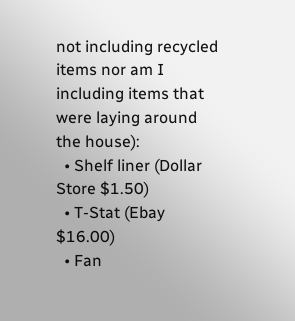not including recycled items nor am I including items that were laying around the house):
  • Shelf liner (Dollar Store $1.50)
  • T-Stat (Ebay $16.00)
  • Fan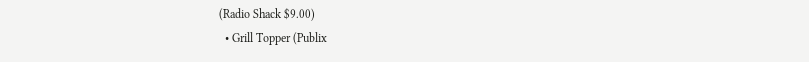(Radio Shack $9.00)
  • Grill Topper (Publix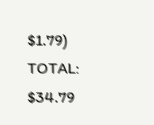$1.79)
TOTAL: $34.79